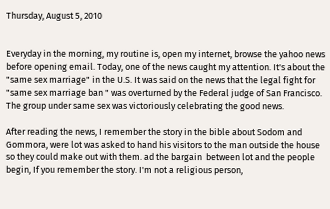Thursday, August 5, 2010


Everyday in the morning, my routine is, open my internet, browse the yahoo news before opening email. Today, one of the news caught my attention. It's about the "same sex marriage" in the U.S. It was said on the news that the legal fight for "same sex marriage ban " was overturned by the Federal judge of San Francisco. The group under same sex was victoriously celebrating the good news.

After reading the news, I remember the story in the bible about Sodom and Gommora, were lot was asked to hand his visitors to the man outside the house so they could make out with them. ad the bargain  between lot and the people begin, If you remember the story. I'm not a religious person,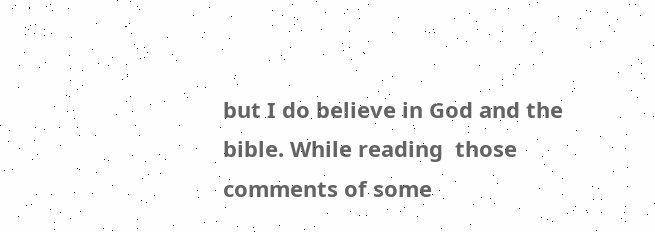but I do believe in God and the bible. While reading  those comments of some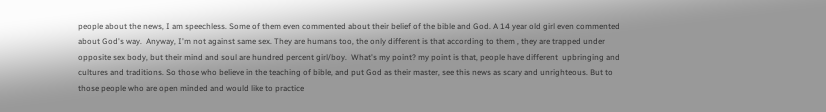people about the news, I am speechless. Some of them even commented about their belief of the bible and God. A 14 year old girl even commented about God's way.  Anyway, I'm not against same sex. They are humans too, the only different is that according to them , they are trapped under opposite sex body, but their mind and soul are hundred percent girl/boy.  What's my point? my point is that, people have different  upbringing and cultures and traditions. So those who believe in the teaching of bible, and put God as their master, see this news as scary and unrighteous. But to those people who are open minded and would like to practice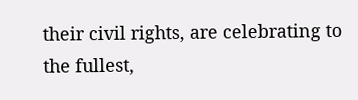their civil rights, are celebrating to the fullest,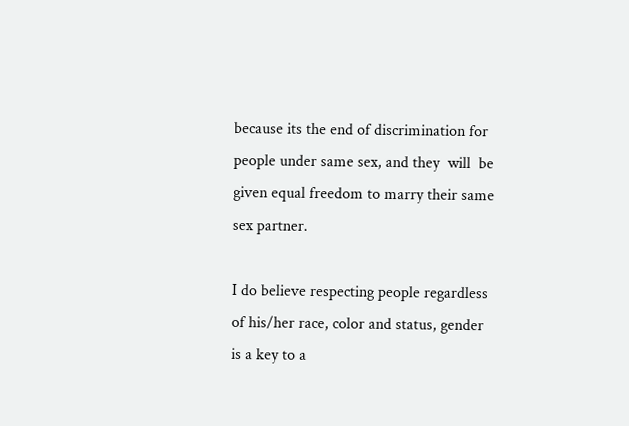because its the end of discrimination for people under same sex, and they  will  be given equal freedom to marry their same sex partner.

I do believe respecting people regardless of his/her race, color and status, gender  is a key to a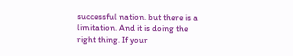successful nation. but there is a limitation. And it is doing the right thing. If your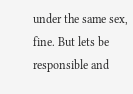under the same sex, fine. But lets be responsible and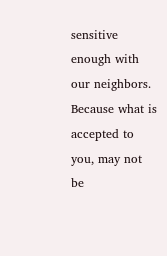sensitive enough with our neighbors. Because what is accepted to you, may not be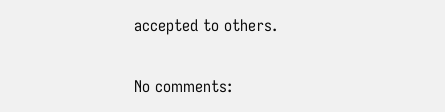accepted to others.

No comments: